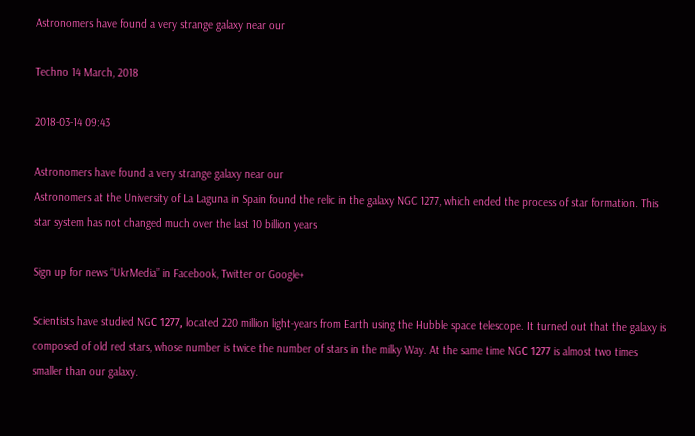Astronomers have found a very strange galaxy near our

Techno 14 March, 2018

2018-03-14 09:43

Astronomers have found a very strange galaxy near our
Astronomers at the University of La Laguna in Spain found the relic in the galaxy NGC 1277, which ended the process of star formation. This star system has not changed much over the last 10 billion years

Sign up for news “UkrMedia” in Facebook, Twitter or Google+

Scientists have studied NGС 1277, located 220 million light-years from Earth using the Hubble space telescope. It turned out that the galaxy is composed of old red stars, whose number is twice the number of stars in the milky Way. At the same time NGС 1277 is almost two times smaller than our galaxy.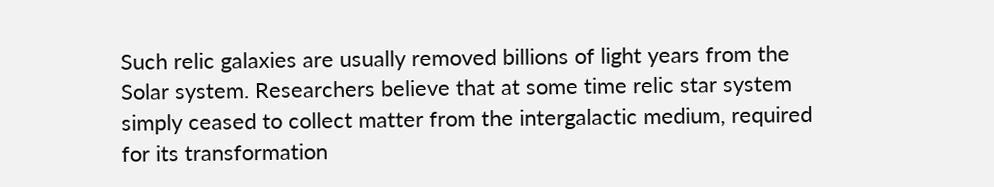Such relic galaxies are usually removed billions of light years from the Solar system. Researchers believe that at some time relic star system simply ceased to collect matter from the intergalactic medium, required for its transformation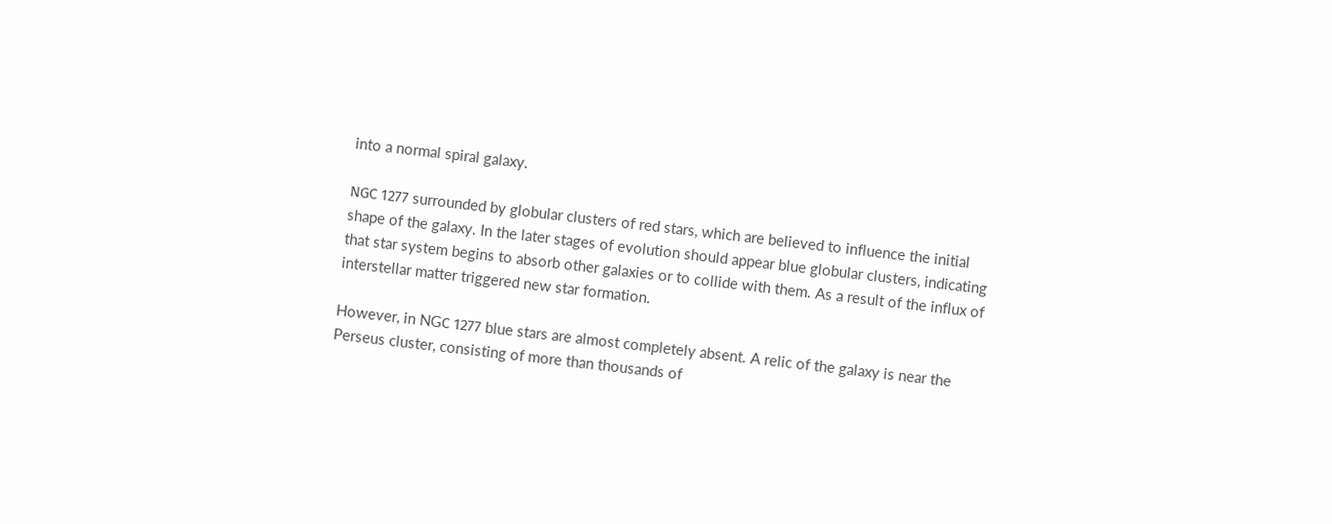into a normal spiral galaxy.

NGС 1277 surrounded by globular clusters of red stars, which are believed to influence the initial shape of the galaxy. In the later stages of evolution should appear blue globular clusters, indicating that star system begins to absorb other galaxies or to collide with them. As a result of the influx of interstellar matter triggered new star formation.

However, in NGС 1277 blue stars are almost completely absent. A relic of the galaxy is near the Perseus cluster, consisting of more than thousands of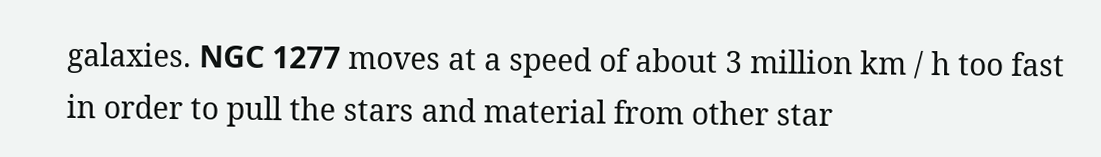galaxies. NGС 1277 moves at a speed of about 3 million km / h too fast in order to pull the stars and material from other star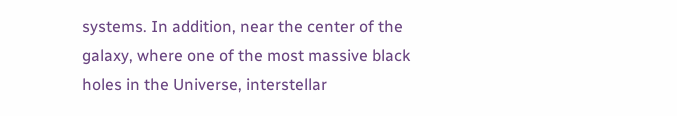systems. In addition, near the center of the galaxy, where one of the most massive black holes in the Universe, interstellar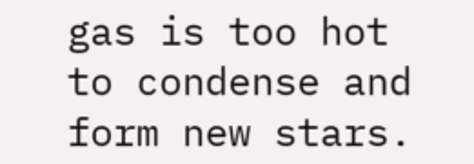gas is too hot to condense and form new stars.